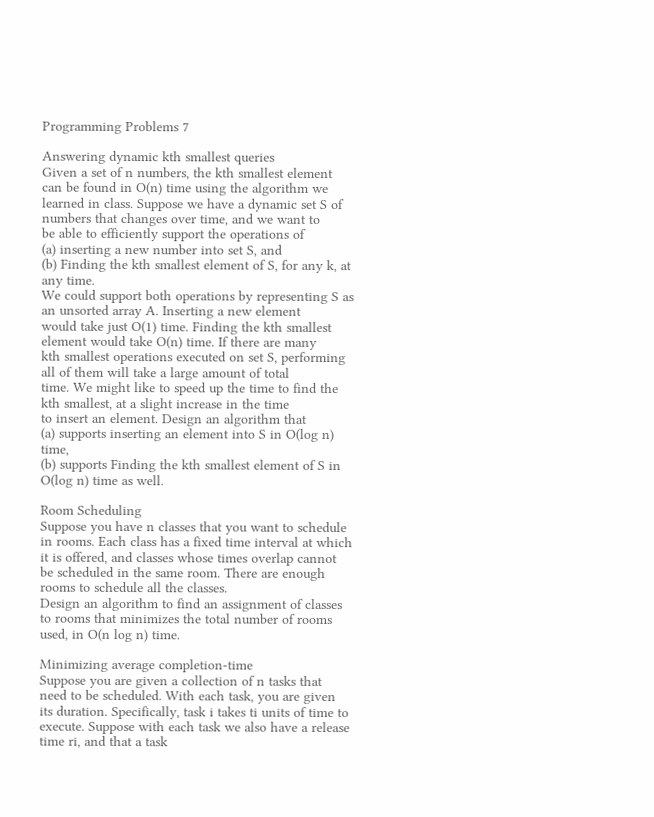Programming Problems 7

Answering dynamic kth smallest queries
Given a set of n numbers, the kth smallest element can be found in O(n) time using the algorithm we
learned in class. Suppose we have a dynamic set S of numbers that changes over time, and we want to
be able to efficiently support the operations of
(a) inserting a new number into set S, and
(b) Finding the kth smallest element of S, for any k, at any time.
We could support both operations by representing S as an unsorted array A. Inserting a new element
would take just O(1) time. Finding the kth smallest element would take O(n) time. If there are many
kth smallest operations executed on set S, performing all of them will take a large amount of total
time. We might like to speed up the time to find the kth smallest, at a slight increase in the time
to insert an element. Design an algorithm that
(a) supports inserting an element into S in O(log n) time,
(b) supports Finding the kth smallest element of S in O(log n) time as well.

Room Scheduling
Suppose you have n classes that you want to schedule in rooms. Each class has a fixed time interval at which it is offered, and classes whose times overlap cannot be scheduled in the same room. There are enough rooms to schedule all the classes.
Design an algorithm to find an assignment of classes to rooms that minimizes the total number of rooms used, in O(n log n) time.

Minimizing average completion-time
Suppose you are given a collection of n tasks that need to be scheduled. With each task, you are given its duration. Specifically, task i takes ti units of time to execute. Suppose with each task we also have a release time ri, and that a task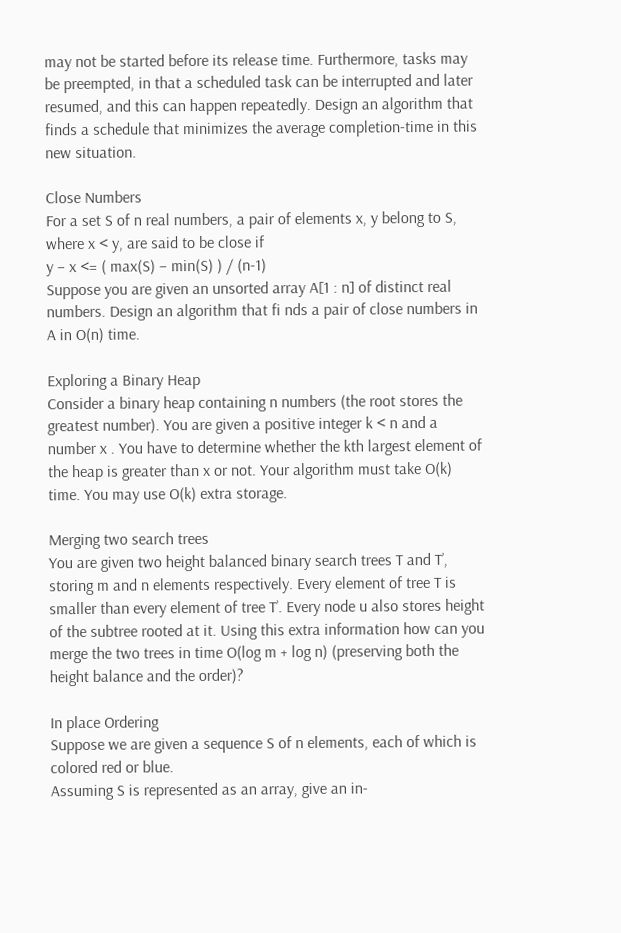may not be started before its release time. Furthermore, tasks may be preempted, in that a scheduled task can be interrupted and later resumed, and this can happen repeatedly. Design an algorithm that finds a schedule that minimizes the average completion-time in this new situation.

Close Numbers
For a set S of n real numbers, a pair of elements x, y belong to S, where x < y, are said to be close if
y – x <= ( max(S) – min(S) ) / (n-1)
Suppose you are given an unsorted array A[1 : n] of distinct real numbers. Design an algorithm that fi nds a pair of close numbers in A in O(n) time.

Exploring a Binary Heap
Consider a binary heap containing n numbers (the root stores the greatest number). You are given a positive integer k < n and a number x . You have to determine whether the kth largest element of the heap is greater than x or not. Your algorithm must take O(k) time. You may use O(k) extra storage.

Merging two search trees
You are given two height balanced binary search trees T and T’, storing m and n elements respectively. Every element of tree T is smaller than every element of tree T’. Every node u also stores height of the subtree rooted at it. Using this extra information how can you merge the two trees in time O(log m + log n) (preserving both the height balance and the order)?

In place Ordering
Suppose we are given a sequence S of n elements, each of which is colored red or blue.
Assuming S is represented as an array, give an in-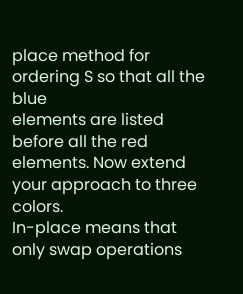place method for ordering S so that all the blue
elements are listed before all the red elements. Now extend your approach to three colors.
In-place means that only swap operations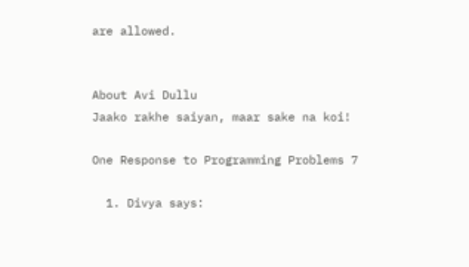are allowed.


About Avi Dullu
Jaako rakhe saiyan, maar sake na koi!

One Response to Programming Problems 7

  1. Divya says: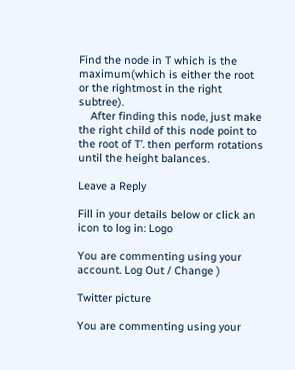Find the node in T which is the maximum(which is either the root or the rightmost in the right subtree).
    After finding this node, just make the right child of this node point to the root of T’. then perform rotations until the height balances.

Leave a Reply

Fill in your details below or click an icon to log in: Logo

You are commenting using your account. Log Out / Change )

Twitter picture

You are commenting using your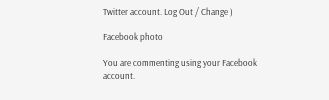Twitter account. Log Out / Change )

Facebook photo

You are commenting using your Facebook account.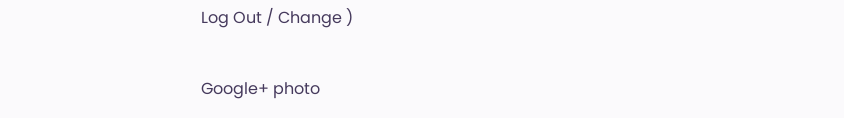Log Out / Change )

Google+ photo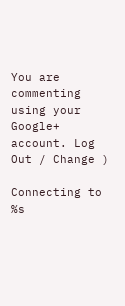You are commenting using your Google+ account. Log Out / Change )

Connecting to %s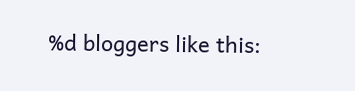%d bloggers like this: